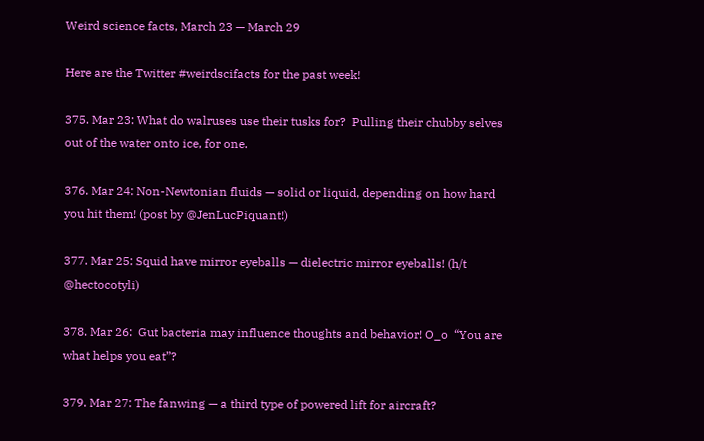Weird science facts, March 23 — March 29

Here are the Twitter #weirdscifacts for the past week!

375. Mar 23: What do walruses use their tusks for?  Pulling their chubby selves out of the water onto ice, for one.

376. Mar 24: Non-Newtonian fluids — solid or liquid, depending on how hard you hit them! (post by @JenLucPiquant!)

377. Mar 25: Squid have mirror eyeballs — dielectric mirror eyeballs! (h/t @hectocotyli)

378. Mar 26:  Gut bacteria may influence thoughts and behavior! O_o  “You are what helps you eat”?

379. Mar 27: The fanwing — a third type of powered lift for aircraft?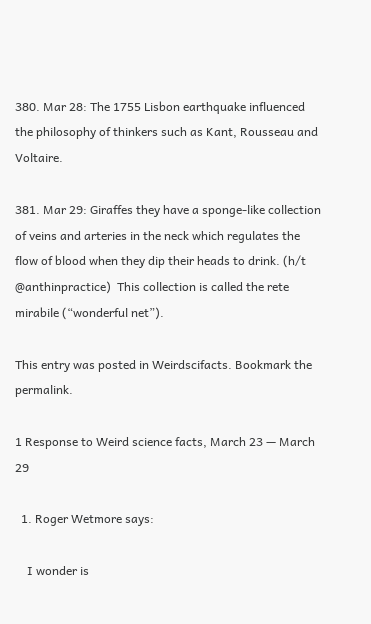380. Mar 28: The 1755 Lisbon earthquake influenced the philosophy of thinkers such as Kant, Rousseau and Voltaire.

381. Mar 29: Giraffes they have a sponge-like collection of veins and arteries in the neck which regulates the flow of blood when they dip their heads to drink. (h/t @anthinpractice)  This collection is called the rete mirabile (“wonderful net”).

This entry was posted in Weirdscifacts. Bookmark the permalink.

1 Response to Weird science facts, March 23 — March 29

  1. Roger Wetmore says:

    I wonder is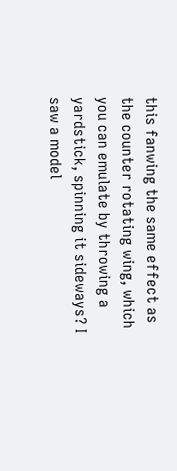this fanwing the same effect as the counter rotating wing, which you can emulate by throwing a yardstick, spinning it sideways? I saw a model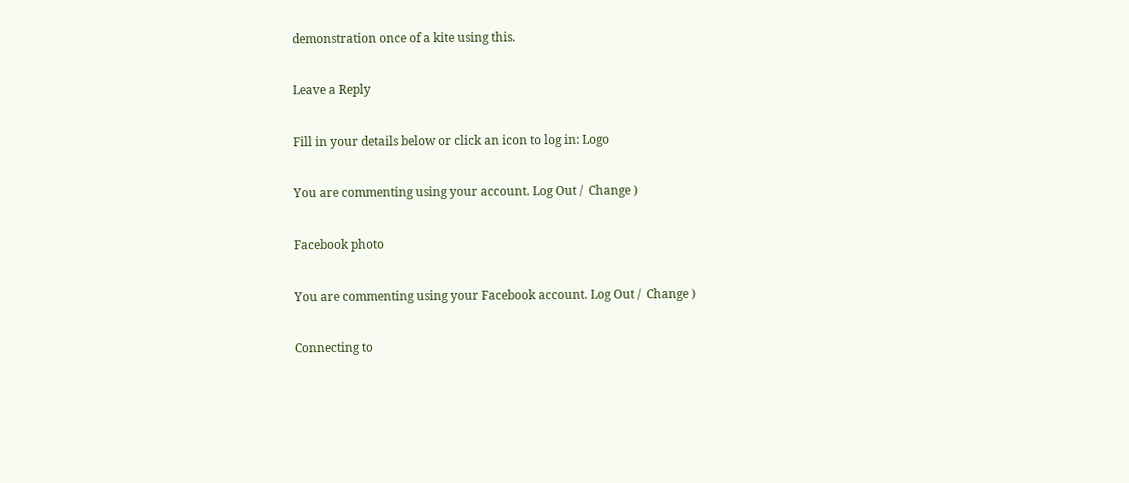demonstration once of a kite using this.

Leave a Reply

Fill in your details below or click an icon to log in: Logo

You are commenting using your account. Log Out /  Change )

Facebook photo

You are commenting using your Facebook account. Log Out /  Change )

Connecting to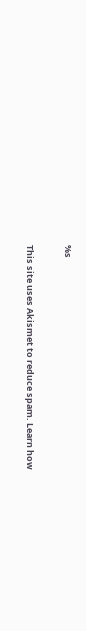%s

This site uses Akismet to reduce spam. Learn how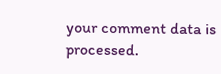your comment data is processed.